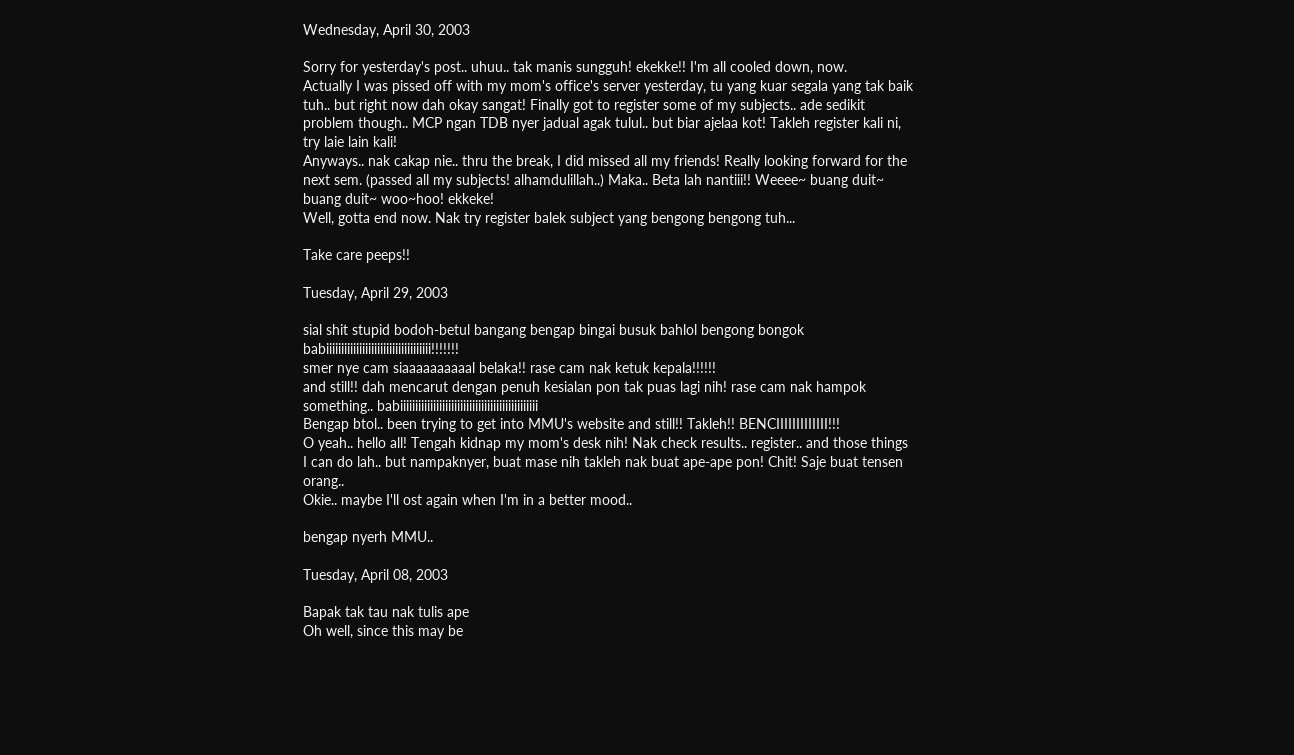Wednesday, April 30, 2003

Sorry for yesterday's post.. uhuu.. tak manis sungguh! ekekke!! I'm all cooled down, now.
Actually I was pissed off with my mom's office's server yesterday, tu yang kuar segala yang tak baik tuh.. but right now dah okay sangat! Finally got to register some of my subjects.. ade sedikit problem though.. MCP ngan TDB nyer jadual agak tulul.. but biar ajelaa kot! Takleh register kali ni, try laie lain kali!
Anyways.. nak cakap nie.. thru the break, I did missed all my friends! Really looking forward for the next sem. (passed all my subjects! alhamdulillah..) Maka.. Beta lah nantiii!! Weeee~ buang duit~ buang duit~ woo~hoo! ekkeke!
Well, gotta end now. Nak try register balek subject yang bengong bengong tuh...

Take care peeps!!

Tuesday, April 29, 2003

sial shit stupid bodoh-betul bangang bengap bingai busuk bahlol bengong bongok babiiiiiiiiiiiiiiiiiiiiiiiiiiiiiiiiiii!!!!!!!
smer nye cam siaaaaaaaaaal belaka!! rase cam nak ketuk kepala!!!!!!
and still!! dah mencarut dengan penuh kesialan pon tak puas lagi nih! rase cam nak hampok something.. babiiiiiiiiiiiiiiiiiiiiiiiiiiiiiiiiiiiiiiiiiiiiii
Bengap btol.. been trying to get into MMU's website and still!! Takleh!! BENCIIIIIIIIIIIII!!!
O yeah.. hello all! Tengah kidnap my mom's desk nih! Nak check results.. register.. and those things I can do lah.. but nampaknyer, buat mase nih takleh nak buat ape-ape pon! Chit! Saje buat tensen orang..
Okie.. maybe I'll ost again when I'm in a better mood..

bengap nyerh MMU..

Tuesday, April 08, 2003

Bapak tak tau nak tulis ape
Oh well, since this may be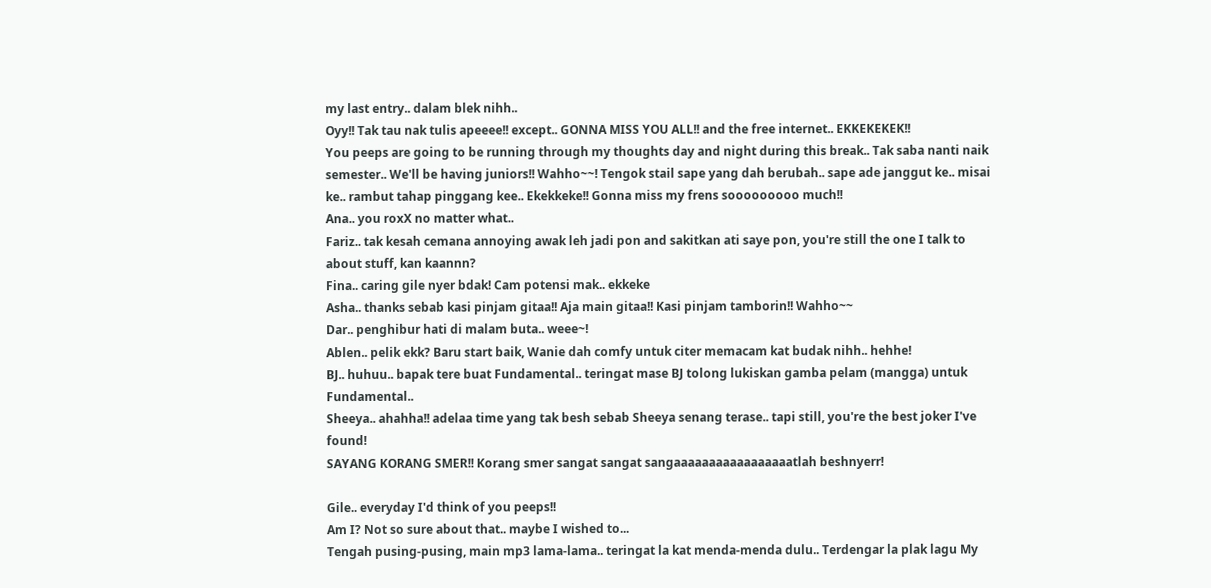my last entry.. dalam blek nihh..
Oyy!! Tak tau nak tulis apeeee!! except.. GONNA MISS YOU ALL!! and the free internet.. EKKEKEKEK!!
You peeps are going to be running through my thoughts day and night during this break.. Tak saba nanti naik semester.. We'll be having juniors!! Wahho~~! Tengok stail sape yang dah berubah.. sape ade janggut ke.. misai ke.. rambut tahap pinggang kee.. Ekekkeke!! Gonna miss my frens sooooooooo much!!
Ana.. you roxX no matter what..
Fariz.. tak kesah cemana annoying awak leh jadi pon and sakitkan ati saye pon, you're still the one I talk to about stuff, kan kaannn?
Fina.. caring gile nyer bdak! Cam potensi mak.. ekkeke
Asha.. thanks sebab kasi pinjam gitaa!! Aja main gitaa!! Kasi pinjam tamborin!! Wahho~~
Dar.. penghibur hati di malam buta.. weee~!
Ablen.. pelik ekk? Baru start baik, Wanie dah comfy untuk citer memacam kat budak nihh.. hehhe!
BJ.. huhuu.. bapak tere buat Fundamental.. teringat mase BJ tolong lukiskan gamba pelam (mangga) untuk Fundamental..
Sheeya.. ahahha!! adelaa time yang tak besh sebab Sheeya senang terase.. tapi still, you're the best joker I've found!
SAYANG KORANG SMER!! Korang smer sangat sangat sangaaaaaaaaaaaaaaaaatlah beshnyerr!

Gile.. everyday I'd think of you peeps!!
Am I? Not so sure about that.. maybe I wished to...
Tengah pusing-pusing, main mp3 lama-lama.. teringat la kat menda-menda dulu.. Terdengar la plak lagu My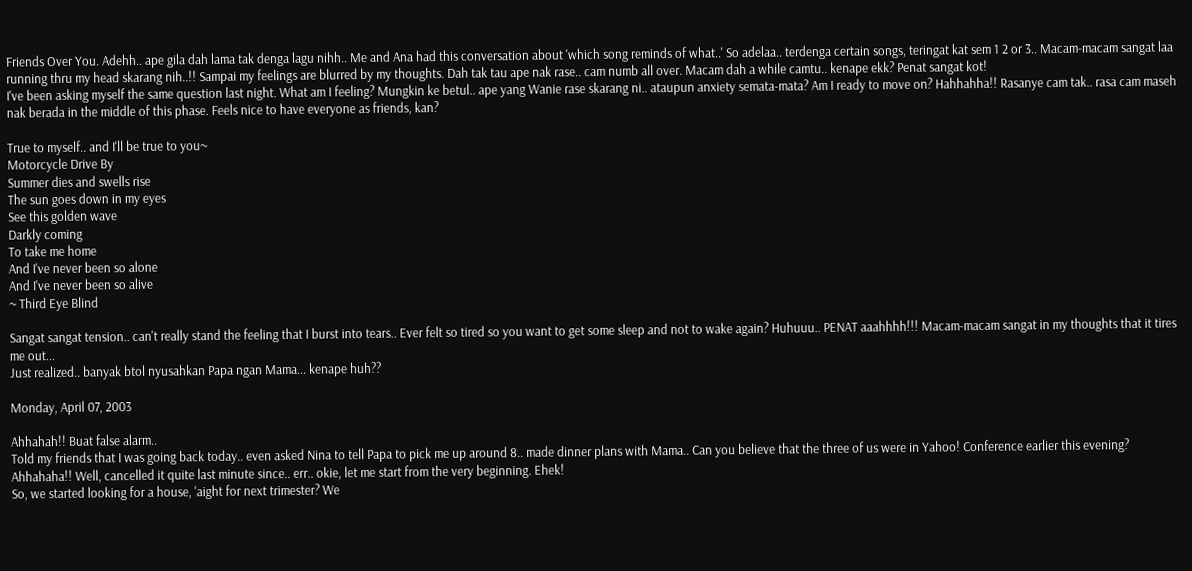Friends Over You. Adehh.. ape gila dah lama tak denga lagu nihh.. Me and Ana had this conversation about 'which song reminds of what..' So adelaa.. terdenga certain songs, teringat kat sem 1 2 or 3.. Macam-macam sangat laa running thru my head skarang nih..!! Sampai my feelings are blurred by my thoughts. Dah tak tau ape nak rase.. cam numb all over. Macam dah a while camtu.. kenape ekk? Penat sangat kot!
I've been asking myself the same question last night. What am I feeling? Mungkin ke betul.. ape yang Wanie rase skarang ni.. ataupun anxiety semata-mata? Am I ready to move on? Hahhahha!! Rasanye cam tak.. rasa cam maseh nak berada in the middle of this phase. Feels nice to have everyone as friends, kan?

True to myself.. and I'll be true to you~
Motorcycle Drive By
Summer dies and swells rise
The sun goes down in my eyes
See this golden wave
Darkly coming
To take me home
And I've never been so alone
And I've never been so alive
~ Third Eye Blind

Sangat sangat tension.. can't really stand the feeling that I burst into tears.. Ever felt so tired so you want to get some sleep and not to wake again? Huhuuu.. PENAT aaahhhh!!! Macam-macam sangat in my thoughts that it tires me out...
Just realized.. banyak btol nyusahkan Papa ngan Mama... kenape huh??

Monday, April 07, 2003

Ahhahah!! Buat false alarm..
Told my friends that I was going back today.. even asked Nina to tell Papa to pick me up around 8.. made dinner plans with Mama.. Can you believe that the three of us were in Yahoo! Conference earlier this evening? Ahhahaha!! Well, cancelled it quite last minute since.. err.. okie, let me start from the very beginning. Ehek!
So, we started looking for a house, 'aight for next trimester? We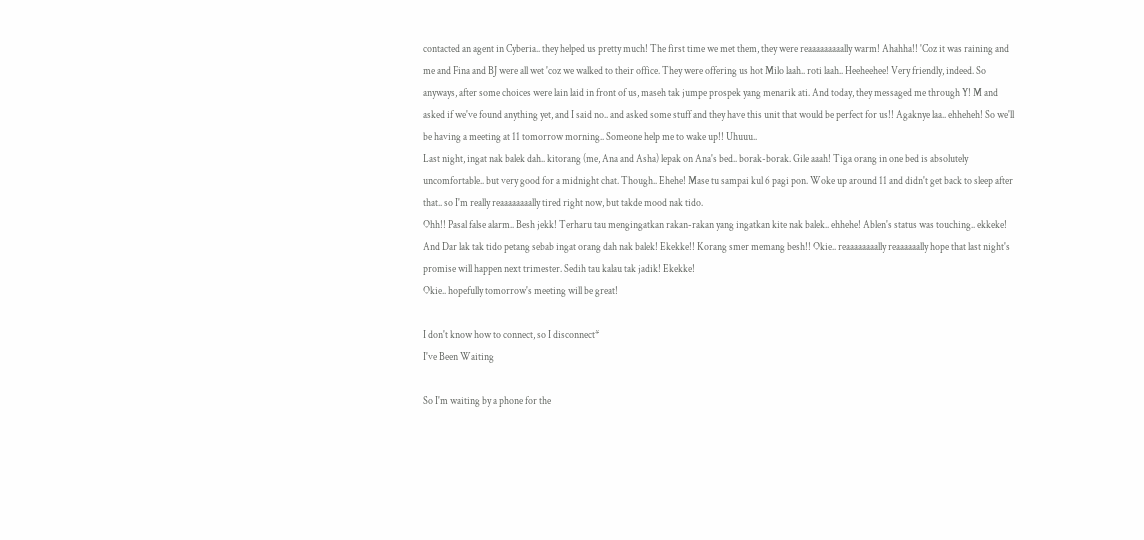contacted an agent in Cyberia.. they helped us pretty much! The first time we met them, they were reaaaaaaaaally warm! Ahahha!! 'Coz it was raining and me and Fina and BJ were all wet 'coz we walked to their office. They were offering us hot Milo laah.. roti laah.. Heeheehee! Very friendly, indeed. So anyways, after some choices were lain laid in front of us, maseh tak jumpe prospek yang menarik ati. And today, they messaged me through Y! M and asked if we've found anything yet, and I said no.. and asked some stuff and they have this unit that would be perfect for us!! Agaknye laa.. ehheheh! So we'll be having a meeting at 11 tomorrow morning.. Someone help me to wake up!! Uhuuu..
Last night, ingat nak balek dah.. kitorang (me, Ana and Asha) lepak on Ana's bed.. borak-borak. Gile aaah! Tiga orang in one bed is absolutely uncomfortable.. but very good for a midnight chat. Though.. Ehehe! Mase tu sampai kul 6 pagi pon. Woke up around 11 and didn't get back to sleep after that.. so I'm really reaaaaaaaally tired right now, but takde mood nak tido.
Ohh!! Pasal false alarm.. Besh jekk! Terharu tau mengingatkan rakan-rakan yang ingatkan kite nak balek.. ehhehe! Ablen's status was touching.. ekkeke! And Dar lak tak tido petang sebab ingat orang dah nak balek! Ekekke!! Korang smer memang besh!! Okie.. reaaaaaaaally reaaaaaally hope that last night's promise will happen next trimester. Sedih tau kalau tak jadik! Ekekke!
Okie.. hopefully tomorrow's meeting will be great!

I don't know how to connect, so I disconnect*
I've Been Waiting

So I'm waiting by a phone for the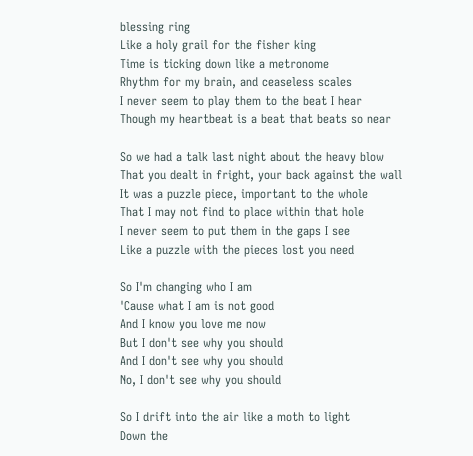blessing ring
Like a holy grail for the fisher king
Time is ticking down like a metronome
Rhythm for my brain, and ceaseless scales
I never seem to play them to the beat I hear
Though my heartbeat is a beat that beats so near

So we had a talk last night about the heavy blow
That you dealt in fright, your back against the wall
It was a puzzle piece, important to the whole
That I may not find to place within that hole
I never seem to put them in the gaps I see
Like a puzzle with the pieces lost you need

So I'm changing who I am
'Cause what I am is not good
And I know you love me now
But I don't see why you should
And I don't see why you should
No, I don't see why you should

So I drift into the air like a moth to light
Down the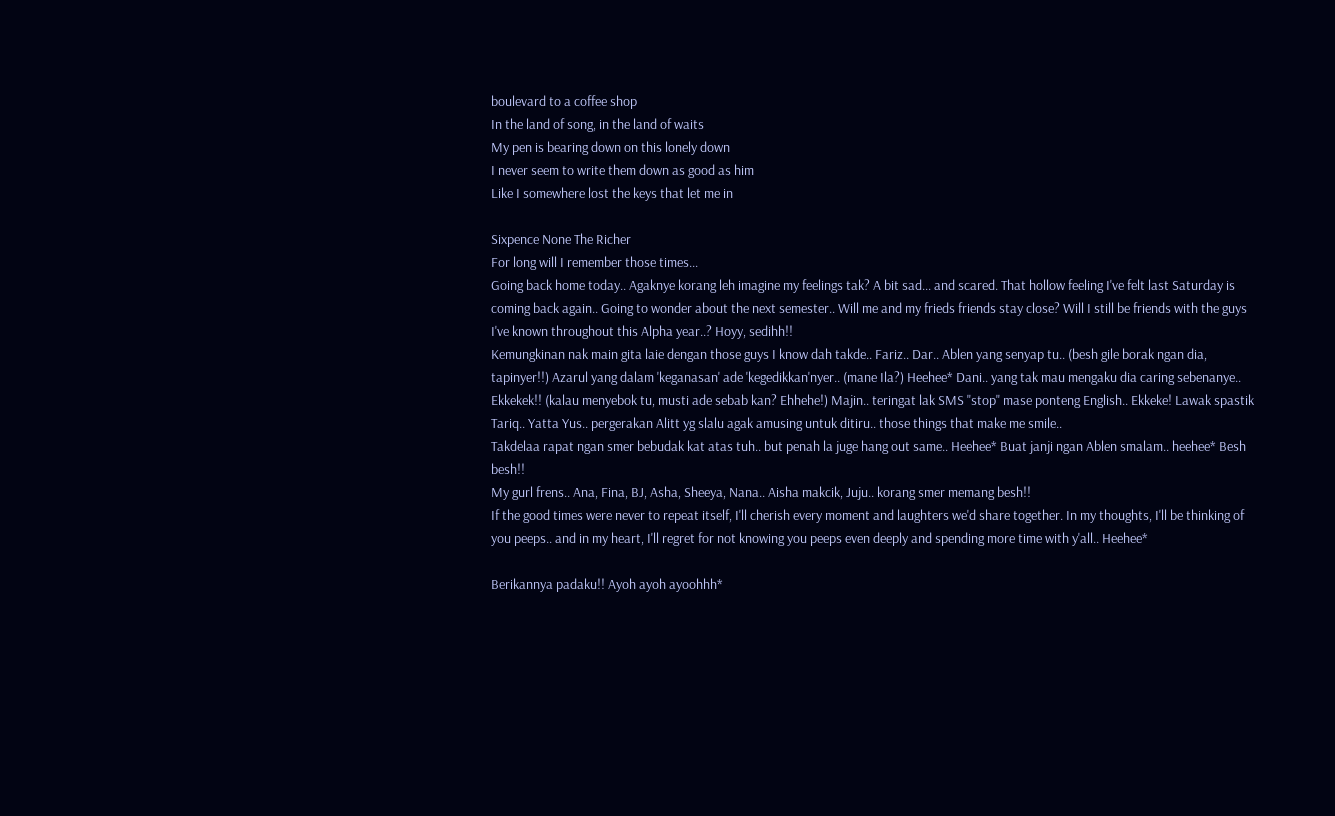boulevard to a coffee shop
In the land of song, in the land of waits
My pen is bearing down on this lonely down
I never seem to write them down as good as him
Like I somewhere lost the keys that let me in

Sixpence None The Richer
For long will I remember those times...
Going back home today.. Agaknye korang leh imagine my feelings tak? A bit sad... and scared. That hollow feeling I've felt last Saturday is coming back again.. Going to wonder about the next semester.. Will me and my frieds friends stay close? Will I still be friends with the guys I've known throughout this Alpha year..? Hoyy, sedihh!!
Kemungkinan nak main gita laie dengan those guys I know dah takde.. Fariz.. Dar.. Ablen yang senyap tu.. (besh gile borak ngan dia, tapinyer!!) Azarul yang dalam 'keganasan' ade 'kegedikkan'nyer.. (mane Ila?) Heehee* Dani.. yang tak mau mengaku dia caring sebenanye.. Ekkekek!! (kalau menyebok tu, musti ade sebab kan? Ehhehe!) Majin.. teringat lak SMS "stop" mase ponteng English.. Ekkeke! Lawak spastik Tariq.. Yatta Yus.. pergerakan Alitt yg slalu agak amusing untuk ditiru.. those things that make me smile..
Takdelaa rapat ngan smer bebudak kat atas tuh.. but penah la juge hang out same.. Heehee* Buat janji ngan Ablen smalam.. heehee* Besh besh!!
My gurl frens.. Ana, Fina, BJ, Asha, Sheeya, Nana.. Aisha makcik, Juju.. korang smer memang besh!!
If the good times were never to repeat itself, I'll cherish every moment and laughters we'd share together. In my thoughts, I'll be thinking of you peeps.. and in my heart, I'll regret for not knowing you peeps even deeply and spending more time with y'all.. Heehee*

Berikannya padaku!! Ayoh ayoh ayoohhh*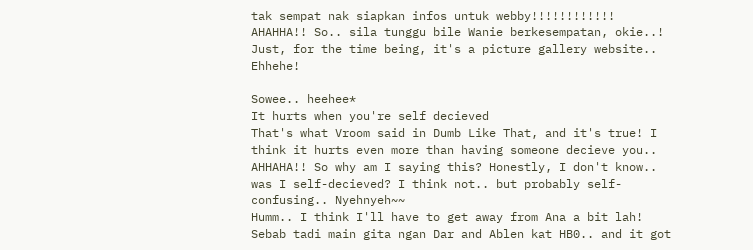tak sempat nak siapkan infos untuk webby!!!!!!!!!!!! AHAHHA!! So.. sila tunggu bile Wanie berkesempatan, okie..!
Just, for the time being, it's a picture gallery website.. Ehhehe!

Sowee.. heehee*
It hurts when you're self decieved
That's what Vroom said in Dumb Like That, and it's true! I think it hurts even more than having someone decieve you.. AHHAHA!! So why am I saying this? Honestly, I don't know.. was I self-decieved? I think not.. but probably self-confusing.. Nyehnyeh~~
Humm.. I think I'll have to get away from Ana a bit lah! Sebab tadi main gita ngan Dar and Ablen kat HB0.. and it got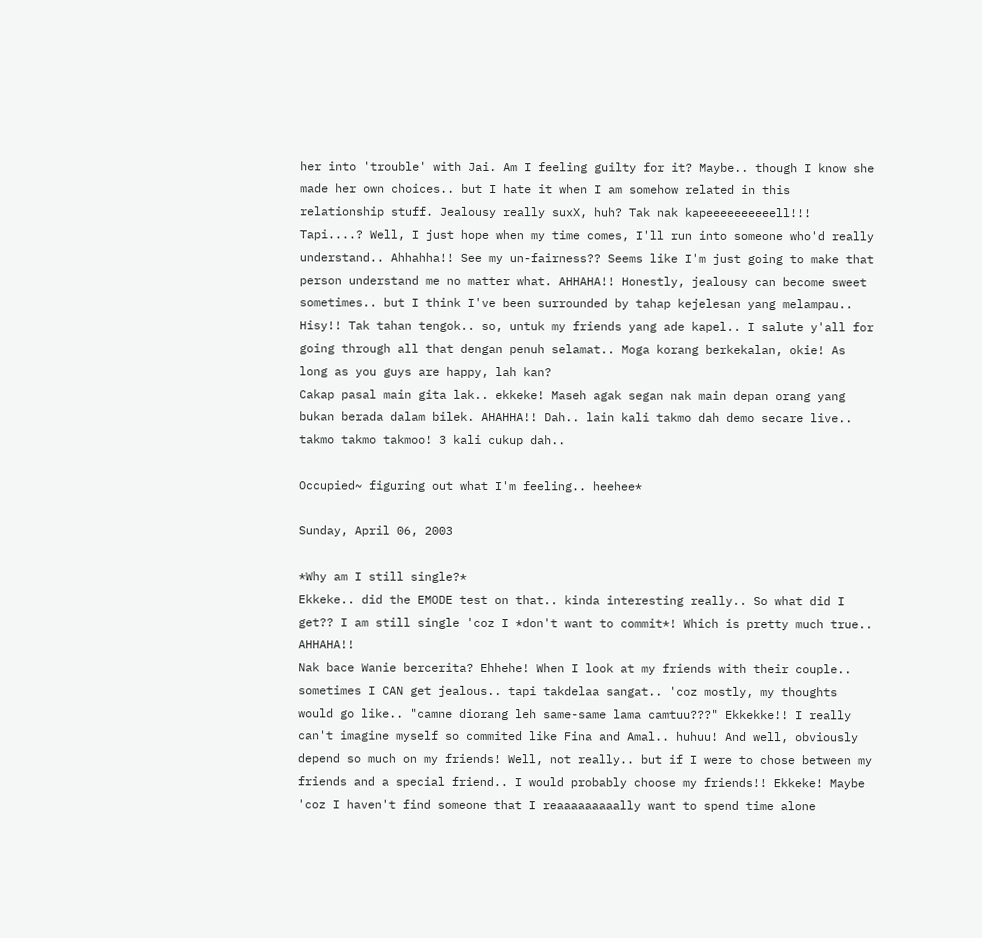her into 'trouble' with Jai. Am I feeling guilty for it? Maybe.. though I know she made her own choices.. but I hate it when I am somehow related in this relationship stuff. Jealousy really suxX, huh? Tak nak kapeeeeeeeeeell!!! Tapi....? Well, I just hope when my time comes, I'll run into someone who'd really understand.. Ahhahha!! See my un-fairness?? Seems like I'm just going to make that person understand me no matter what. AHHAHA!! Honestly, jealousy can become sweet sometimes.. but I think I've been surrounded by tahap kejelesan yang melampau.. Hisy!! Tak tahan tengok.. so, untuk my friends yang ade kapel.. I salute y'all for going through all that dengan penuh selamat.. Moga korang berkekalan, okie! As long as you guys are happy, lah kan?
Cakap pasal main gita lak.. ekkeke! Maseh agak segan nak main depan orang yang bukan berada dalam bilek. AHAHHA!! Dah.. lain kali takmo dah demo secare live.. takmo takmo takmoo! 3 kali cukup dah..

Occupied~ figuring out what I'm feeling.. heehee*

Sunday, April 06, 2003

*Why am I still single?*
Ekkeke.. did the EMODE test on that.. kinda interesting really.. So what did I get?? I am still single 'coz I *don't want to commit*! Which is pretty much true.. AHHAHA!!
Nak bace Wanie bercerita? Ehhehe! When I look at my friends with their couple.. sometimes I CAN get jealous.. tapi takdelaa sangat.. 'coz mostly, my thoughts would go like.. "camne diorang leh same-same lama camtuu???" Ekkekke!! I really can't imagine myself so commited like Fina and Amal.. huhuu! And well, obviously depend so much on my friends! Well, not really.. but if I were to chose between my friends and a special friend.. I would probably choose my friends!! Ekkeke! Maybe 'coz I haven't find someone that I reaaaaaaaaally want to spend time alone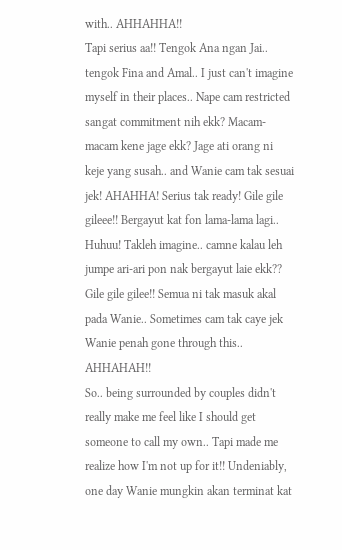with.. AHHAHHA!!
Tapi serius aa!! Tengok Ana ngan Jai.. tengok Fina and Amal.. I just can't imagine myself in their places.. Nape cam restricted sangat commitment nih ekk? Macam-macam kene jage ekk? Jage ati orang ni keje yang susah.. and Wanie cam tak sesuai jek! AHAHHA! Serius tak ready! Gile gile gileee!! Bergayut kat fon lama-lama lagi.. Huhuu! Takleh imagine.. camne kalau leh jumpe ari-ari pon nak bergayut laie ekk?? Gile gile gilee!! Semua ni tak masuk akal pada Wanie.. Sometimes cam tak caye jek Wanie penah gone through this.. AHHAHAH!!
So.. being surrounded by couples didn't really make me feel like I should get someone to call my own.. Tapi made me realize how I'm not up for it!! Undeniably, one day Wanie mungkin akan terminat kat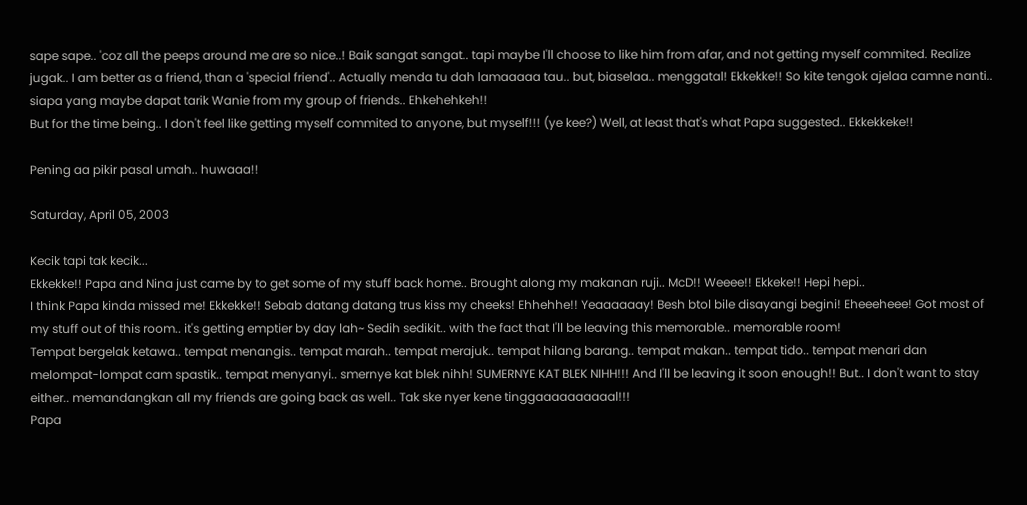sape sape.. 'coz all the peeps around me are so nice..! Baik sangat sangat.. tapi maybe I'll choose to like him from afar, and not getting myself commited. Realize jugak.. I am better as a friend, than a 'special friend'.. Actually menda tu dah lamaaaaa tau.. but, biaselaa.. menggatal! Ekkekke!! So kite tengok ajelaa camne nanti.. siapa yang maybe dapat tarik Wanie from my group of friends.. Ehkehehkeh!!
But for the time being.. I don't feel like getting myself commited to anyone, but myself!!! (ye kee?) Well, at least that's what Papa suggested.. Ekkekkeke!!

Pening aa pikir pasal umah.. huwaaa!!

Saturday, April 05, 2003

Kecik tapi tak kecik...
Ekkekke!! Papa and Nina just came by to get some of my stuff back home.. Brought along my makanan ruji.. McD!! Weeee!! Ekkeke!! Hepi hepi..
I think Papa kinda missed me! Ekkekke!! Sebab datang datang trus kiss my cheeks! Ehhehhe!! Yeaaaaaay! Besh btol bile disayangi begini! Eheeeheee! Got most of my stuff out of this room.. it's getting emptier by day lah~ Sedih sedikit.. with the fact that I'll be leaving this memorable.. memorable room!
Tempat bergelak ketawa.. tempat menangis.. tempat marah.. tempat merajuk.. tempat hilang barang.. tempat makan.. tempat tido.. tempat menari dan melompat-lompat cam spastik.. tempat menyanyi.. smernye kat blek nihh! SUMERNYE KAT BLEK NIHH!!! And I'll be leaving it soon enough!! But.. I don't want to stay either.. memandangkan all my friends are going back as well.. Tak ske nyer kene tinggaaaaaaaaaal!!!
Papa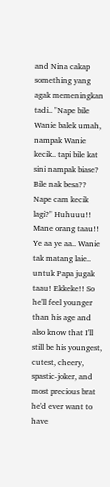and Nina cakap something yang agak memeningkan tadi.. "Nape bile Wanie balek umah, nampak Wanie kecik.. tapi bile kat sini nampak biase? Bile nak besa?? Nape cam kecik lagi?" Huhuuu!! Mane orang taau!! Ye aa ye aa.. Wanie tak matang laie.. untuk Papa jugak taau! Ekkeke!! So he'll feel younger than his age and also know that I'll still be his youngest, cutest, cheery, spastic-joker, and most precious brat he'd ever want to have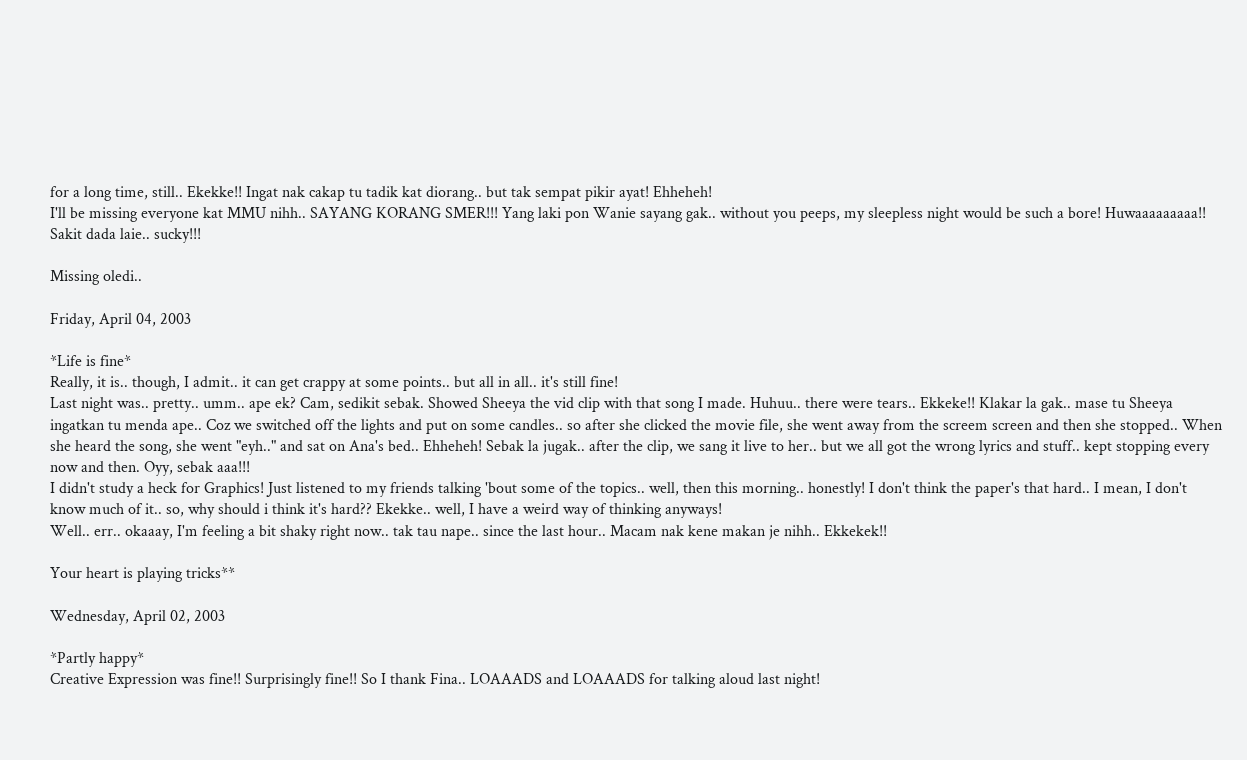for a long time, still.. Ekekke!! Ingat nak cakap tu tadik kat diorang.. but tak sempat pikir ayat! Ehheheh!
I'll be missing everyone kat MMU nihh.. SAYANG KORANG SMER!!! Yang laki pon Wanie sayang gak.. without you peeps, my sleepless night would be such a bore! Huwaaaaaaaaa!! Sakit dada laie.. sucky!!!

Missing oledi..

Friday, April 04, 2003

*Life is fine*
Really, it is.. though, I admit.. it can get crappy at some points.. but all in all.. it's still fine!
Last night was.. pretty.. umm.. ape ek? Cam, sedikit sebak. Showed Sheeya the vid clip with that song I made. Huhuu.. there were tears.. Ekkeke!! Klakar la gak.. mase tu Sheeya ingatkan tu menda ape.. Coz we switched off the lights and put on some candles.. so after she clicked the movie file, she went away from the screem screen and then she stopped.. When she heard the song, she went "eyh.." and sat on Ana's bed.. Ehheheh! Sebak la jugak.. after the clip, we sang it live to her.. but we all got the wrong lyrics and stuff.. kept stopping every now and then. Oyy, sebak aaa!!!
I didn't study a heck for Graphics! Just listened to my friends talking 'bout some of the topics.. well, then this morning.. honestly! I don't think the paper's that hard.. I mean, I don't know much of it.. so, why should i think it's hard?? Ekekke.. well, I have a weird way of thinking anyways!
Well.. err.. okaaay, I'm feeling a bit shaky right now.. tak tau nape.. since the last hour.. Macam nak kene makan je nihh.. Ekkekek!!

Your heart is playing tricks**

Wednesday, April 02, 2003

*Partly happy*
Creative Expression was fine!! Surprisingly fine!! So I thank Fina.. LOAAADS and LOAAADS for talking aloud last night!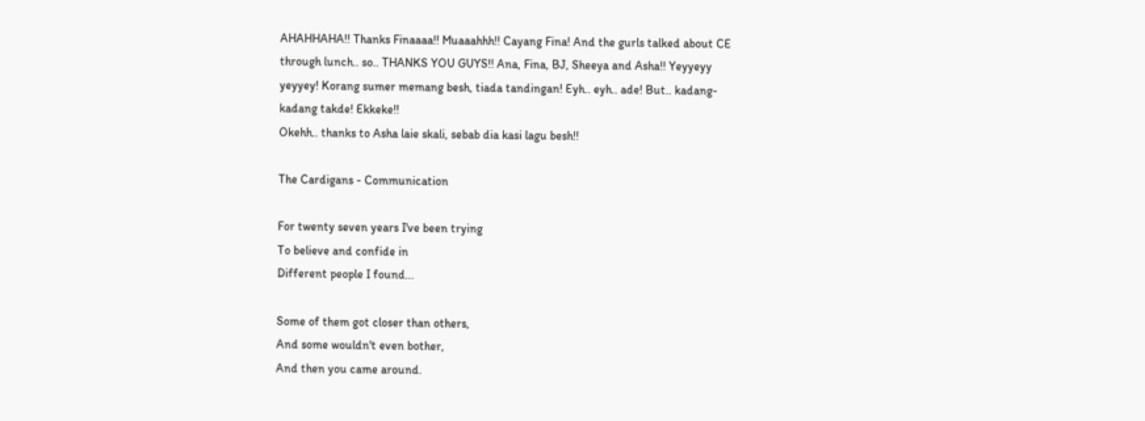AHAHHAHA!! Thanks Finaaaa!! Muaaahhh!! Cayang Fina! And the gurls talked about CE through lunch.. so.. THANKS YOU GUYS!! Ana, Fina, BJ, Sheeya and Asha!! Yeyyeyy yeyyey! Korang sumer memang besh, tiada tandingan! Eyh.. eyh.. ade! But.. kadang-kadang takde! Ekkeke!!
Okehh.. thanks to Asha laie skali, sebab dia kasi lagu besh!!

The Cardigans - Communication

For twenty seven years I've been trying
To believe and confide in
Different people I found...

Some of them got closer than others,
And some wouldn't even bother,
And then you came around.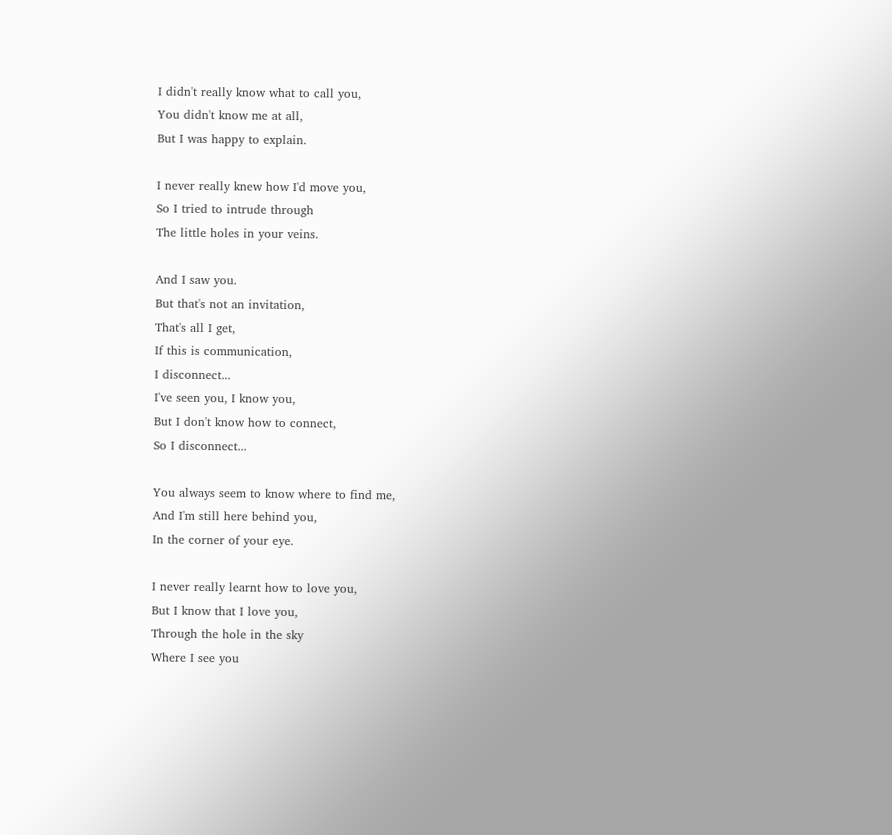I didn't really know what to call you,
You didn't know me at all,
But I was happy to explain.

I never really knew how I'd move you,
So I tried to intrude through
The little holes in your veins.

And I saw you.
But that's not an invitation,
That's all I get,
If this is communication,
I disconnect...
I've seen you, I know you,
But I don't know how to connect,
So I disconnect...

You always seem to know where to find me,
And I'm still here behind you,
In the corner of your eye.

I never really learnt how to love you,
But I know that I love you,
Through the hole in the sky
Where I see you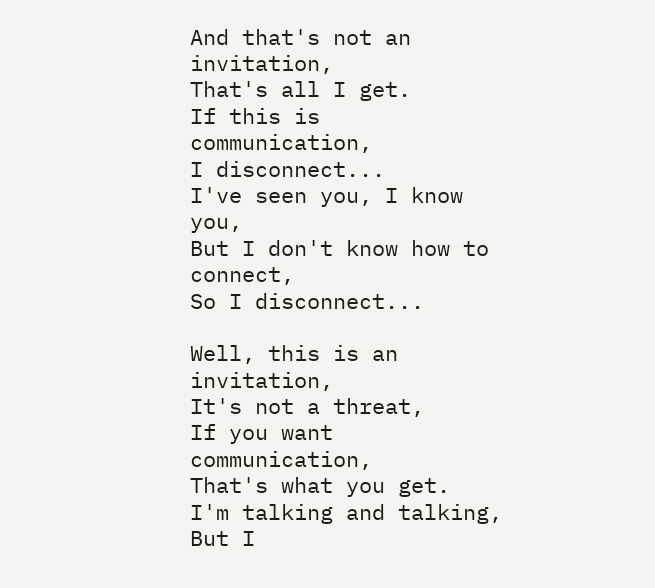And that's not an invitation,
That's all I get.
If this is communication,
I disconnect...
I've seen you, I know you,
But I don't know how to connect,
So I disconnect...

Well, this is an invitation,
It's not a threat,
If you want communication,
That's what you get.
I'm talking and talking,
But I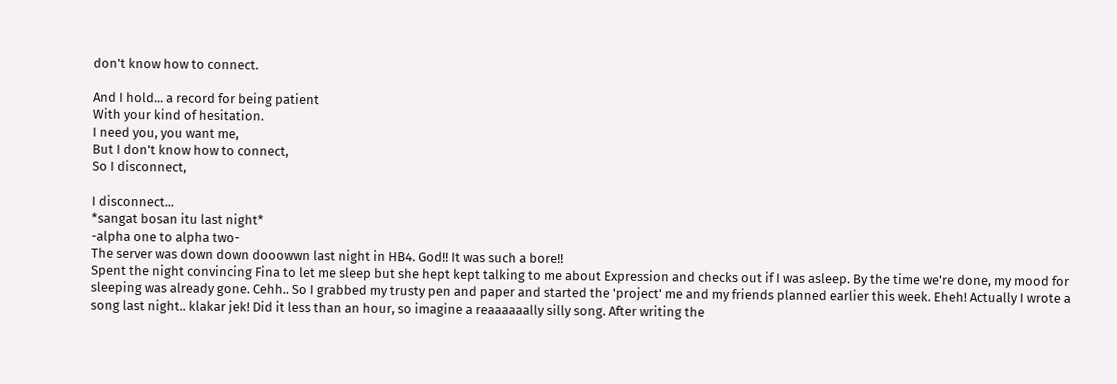don't know how to connect.

And I hold... a record for being patient
With your kind of hesitation.
I need you, you want me,
But I don't know how to connect,
So I disconnect,

I disconnect...
*sangat bosan itu last night*
-alpha one to alpha two-
The server was down down dooowwn last night in HB4. God!! It was such a bore!!
Spent the night convincing Fina to let me sleep but she hept kept talking to me about Expression and checks out if I was asleep. By the time we're done, my mood for sleeping was already gone. Cehh.. So I grabbed my trusty pen and paper and started the 'project' me and my friends planned earlier this week. Eheh! Actually I wrote a song last night.. klakar jek! Did it less than an hour, so imagine a reaaaaaally silly song. After writing the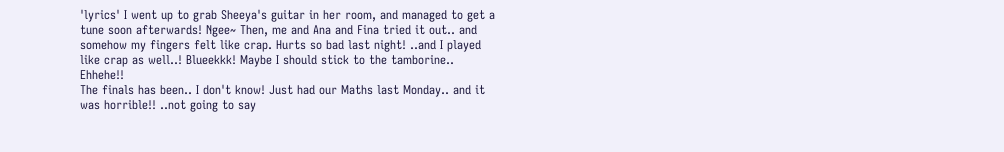'lyrics' I went up to grab Sheeya's guitar in her room, and managed to get a tune soon afterwards! Ngee~ Then, me and Ana and Fina tried it out.. and somehow my fingers felt like crap. Hurts so bad last night! ..and I played like crap as well..! Blueekkk! Maybe I should stick to the tamborine.. Ehhehe!!
The finals has been.. I don't know! Just had our Maths last Monday.. and it was horrible!! ..not going to say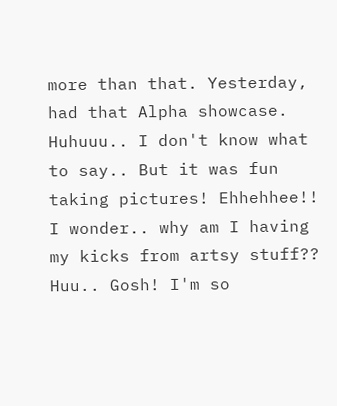more than that. Yesterday, had that Alpha showcase. Huhuuu.. I don't know what to say.. But it was fun taking pictures! Ehhehhee!!
I wonder.. why am I having my kicks from artsy stuff?? Huu.. Gosh! I'm so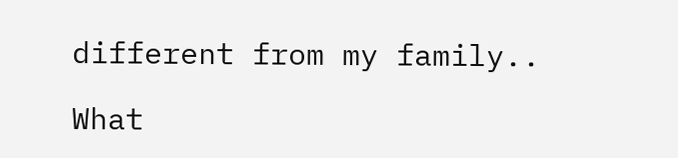different from my family..

What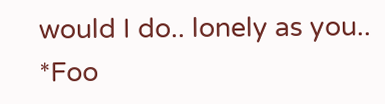would I do.. lonely as you.. *Foo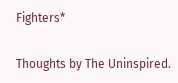Fighters*

Thoughts by The Uninspired.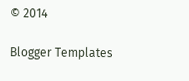© 2014

Blogger Templates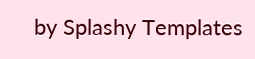by Splashy Templates